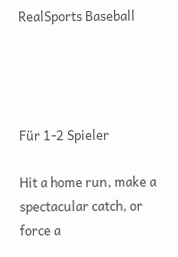RealSports Baseball




Für 1-2 Spieler

Hit a home run, make a spectacular catch, or force a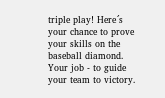triple play! Here´s your chance to prove your skills on the baseball diamond. Your job - to guide your team to victory.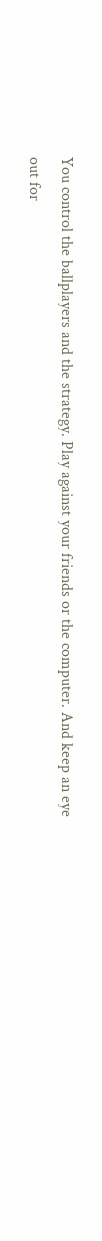You control the ballplayers and the strategy. Play against your friends or the computer. And keep an eye out for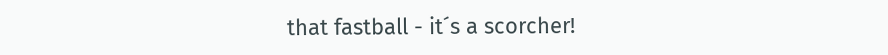that fastball - it´s a scorcher!